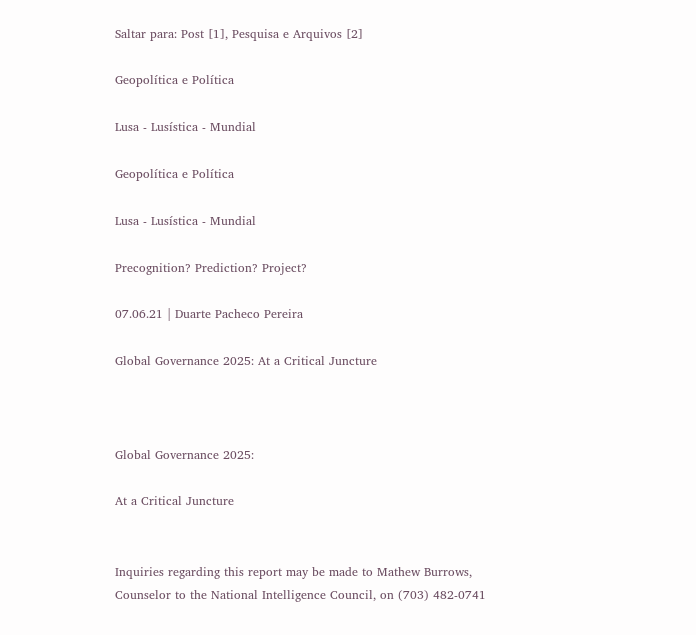Saltar para: Post [1], Pesquisa e Arquivos [2]

Geopolítica e Política

Lusa - Lusística - Mundial

Geopolítica e Política

Lusa - Lusística - Mundial

Precognition? Prediction? Project?

07.06.21 | Duarte Pacheco Pereira

Global Governance 2025: At a Critical Juncture



Global Governance 2025:

At a Critical Juncture


Inquiries regarding this report may be made to Mathew Burrows,
Counselor to the National Intelligence Council, on (703) 482-0741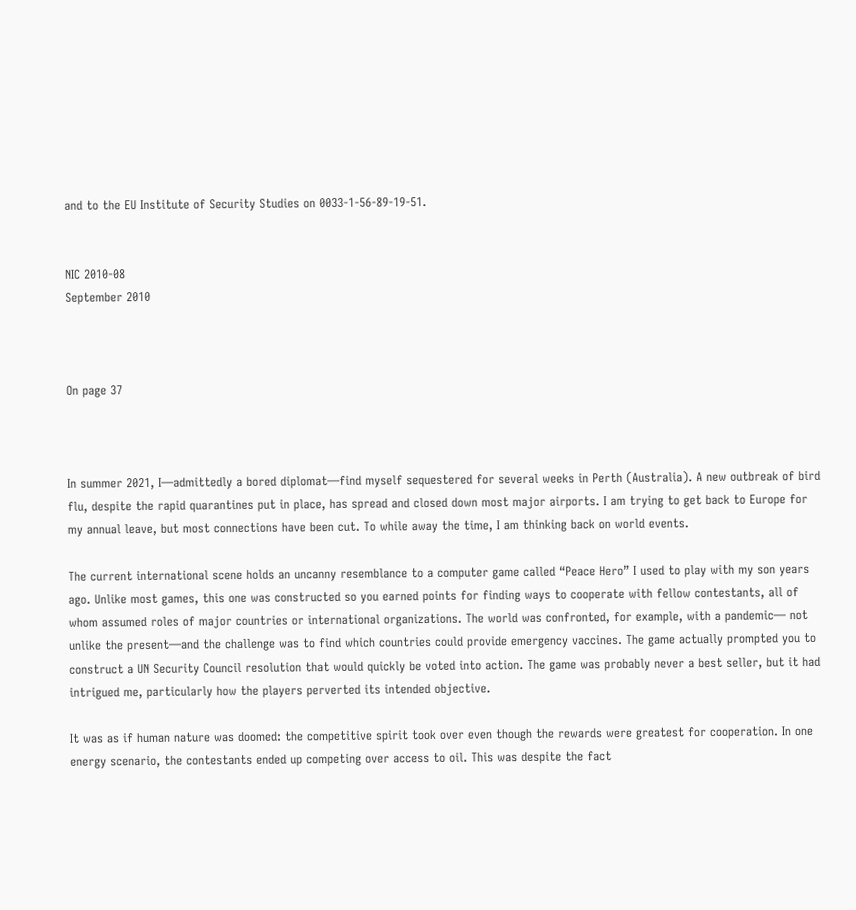and to the EU Institute of Security Studies on 0033-1-56-89-19-51.


NIC 2010-08
September 2010



On page 37



In summer 2021, I—admittedly a bored diplomat—find myself sequestered for several weeks in Perth (Australia). A new outbreak of bird flu, despite the rapid quarantines put in place, has spread and closed down most major airports. I am trying to get back to Europe for my annual leave, but most connections have been cut. To while away the time, I am thinking back on world events.

The current international scene holds an uncanny resemblance to a computer game called “Peace Hero” I used to play with my son years ago. Unlike most games, this one was constructed so you earned points for finding ways to cooperate with fellow contestants, all of whom assumed roles of major countries or international organizations. The world was confronted, for example, with a pandemic— not unlike the present—and the challenge was to find which countries could provide emergency vaccines. The game actually prompted you to construct a UN Security Council resolution that would quickly be voted into action. The game was probably never a best seller, but it had intrigued me, particularly how the players perverted its intended objective.

It was as if human nature was doomed: the competitive spirit took over even though the rewards were greatest for cooperation. In one energy scenario, the contestants ended up competing over access to oil. This was despite the fact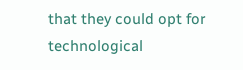that they could opt for technological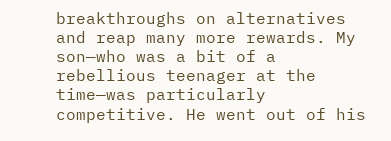breakthroughs on alternatives and reap many more rewards. My son—who was a bit of a rebellious teenager at the time—was particularly competitive. He went out of his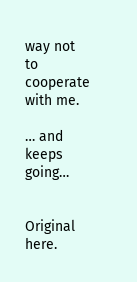way not to cooperate with me.

… and keeps going…


Original here.